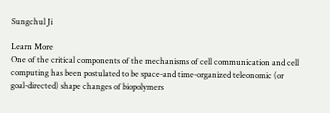Sungchul Ji

Learn More
One of the critical components of the mechanisms of cell communication and cell computing has been postulated to be space-and time-organized teleonomic (or goal-directed) shape changes of biopolymers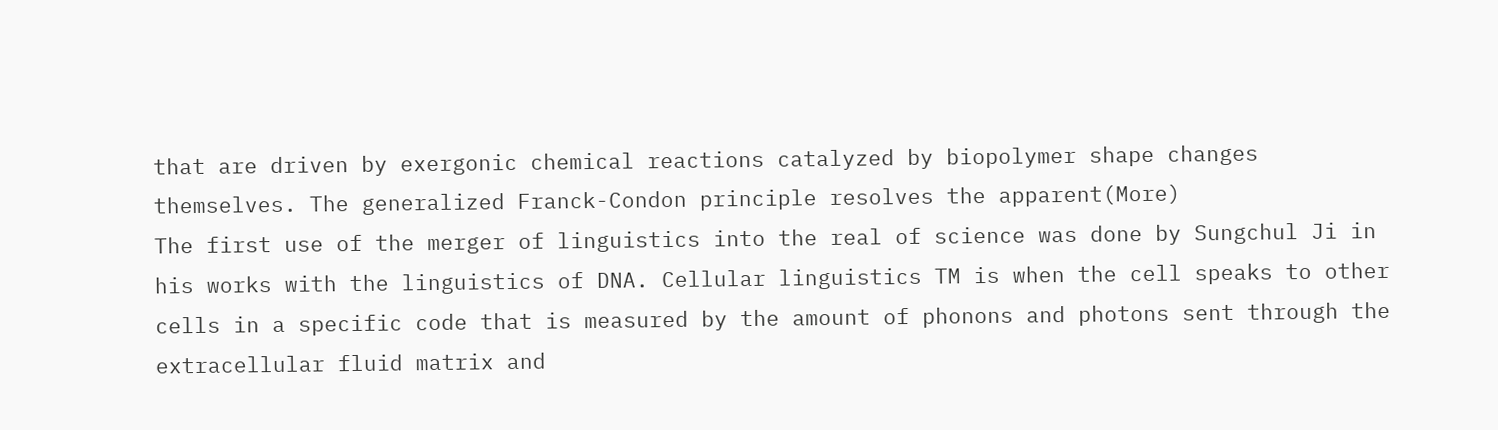that are driven by exergonic chemical reactions catalyzed by biopolymer shape changes themselves. The generalized Franck-Condon principle resolves the apparent(More)
The first use of the merger of linguistics into the real of science was done by Sungchul Ji in his works with the linguistics of DNA. Cellular linguistics TM is when the cell speaks to other cells in a specific code that is measured by the amount of phonons and photons sent through the extracellular fluid matrix and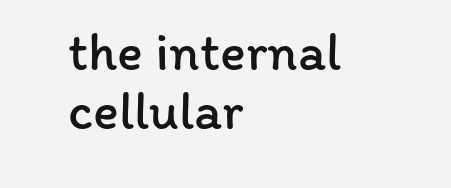the internal cellular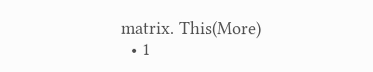matrix. This(More)
  • 1